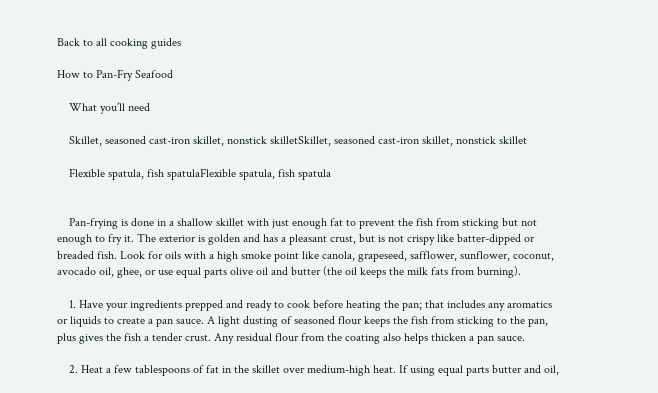Back to all cooking guides

How to Pan-Fry Seafood

    What you’ll need

    Skillet, seasoned cast-iron skillet, nonstick skilletSkillet, seasoned cast-iron skillet, nonstick skillet

    Flexible spatula, fish spatulaFlexible spatula, fish spatula


    Pan-frying is done in a shallow skillet with just enough fat to prevent the fish from sticking but not enough to fry it. The exterior is golden and has a pleasant crust, but is not crispy like batter-dipped or breaded fish. Look for oils with a high smoke point like canola, grapeseed, safflower, sunflower, coconut, avocado oil, ghee, or use equal parts olive oil and butter (the oil keeps the milk fats from burning).

    1. Have your ingredients prepped and ready to cook before heating the pan; that includes any aromatics or liquids to create a pan sauce. A light dusting of seasoned flour keeps the fish from sticking to the pan, plus gives the fish a tender crust. Any residual flour from the coating also helps thicken a pan sauce.

    2. Heat a few tablespoons of fat in the skillet over medium-high heat. If using equal parts butter and oil,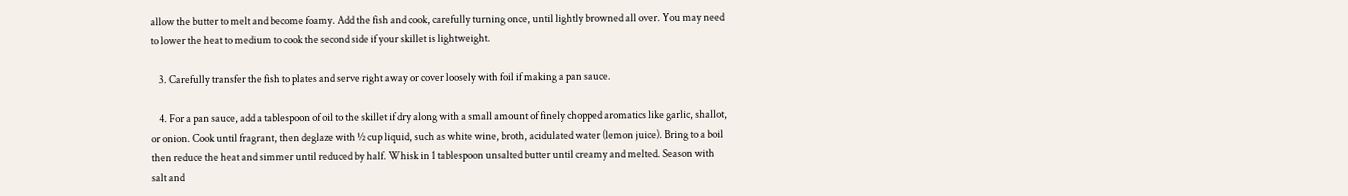allow the butter to melt and become foamy. Add the fish and cook, carefully turning once, until lightly browned all over. You may need to lower the heat to medium to cook the second side if your skillet is lightweight.

    3. Carefully transfer the fish to plates and serve right away or cover loosely with foil if making a pan sauce.

    4. For a pan sauce, add a tablespoon of oil to the skillet if dry along with a small amount of finely chopped aromatics like garlic, shallot, or onion. Cook until fragrant, then deglaze with ½ cup liquid, such as white wine, broth, acidulated water (lemon juice). Bring to a boil then reduce the heat and simmer until reduced by half. Whisk in 1 tablespoon unsalted butter until creamy and melted. Season with salt and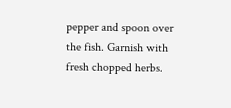pepper and spoon over the fish. Garnish with fresh chopped herbs.